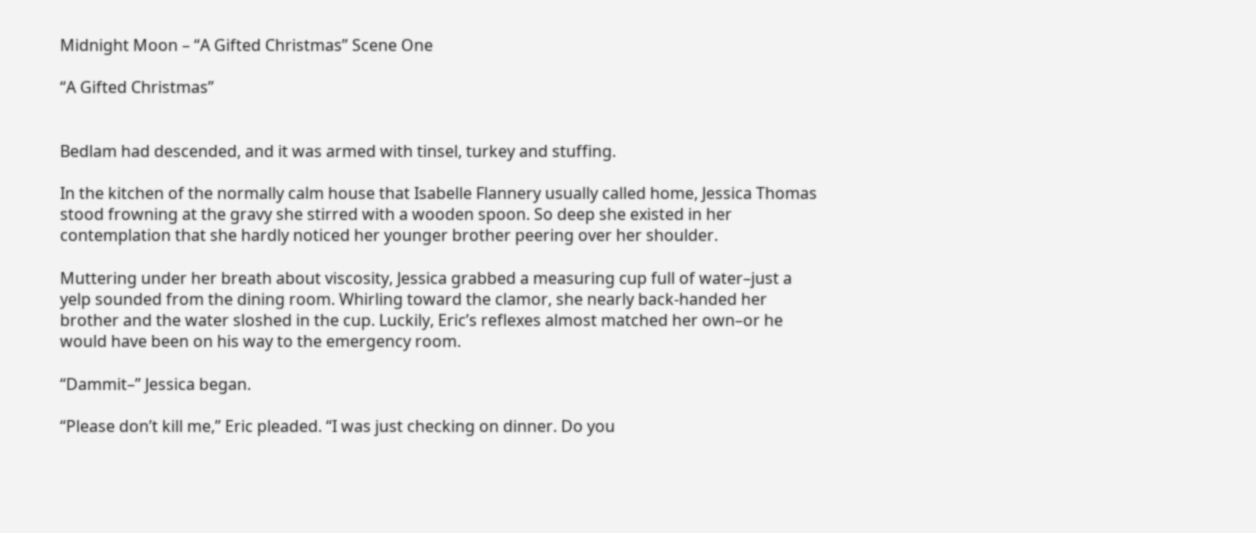Midnight Moon – “A Gifted Christmas” Scene One

“A Gifted Christmas”


Bedlam had descended, and it was armed with tinsel, turkey and stuffing.

In the kitchen of the normally calm house that Isabelle Flannery usually called home, Jessica Thomas stood frowning at the gravy she stirred with a wooden spoon. So deep she existed in her contemplation that she hardly noticed her younger brother peering over her shoulder.

Muttering under her breath about viscosity, Jessica grabbed a measuring cup full of water–just a yelp sounded from the dining room. Whirling toward the clamor, she nearly back-handed her brother and the water sloshed in the cup. Luckily, Eric’s reflexes almost matched her own–or he would have been on his way to the emergency room.

“Dammit–” Jessica began.

“Please don’t kill me,” Eric pleaded. “I was just checking on dinner. Do you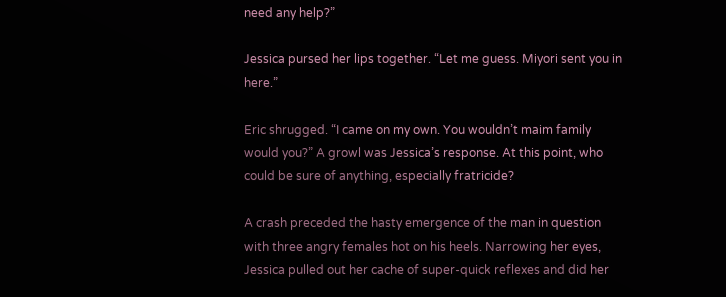need any help?”

Jessica pursed her lips together. “Let me guess. Miyori sent you in here.”

Eric shrugged. “I came on my own. You wouldn’t maim family would you?” A growl was Jessica’s response. At this point, who could be sure of anything, especially fratricide?

A crash preceded the hasty emergence of the man in question with three angry females hot on his heels. Narrowing her eyes, Jessica pulled out her cache of super-quick reflexes and did her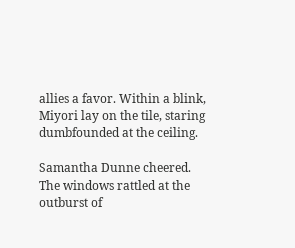allies a favor. Within a blink, Miyori lay on the tile, staring dumbfounded at the ceiling.

Samantha Dunne cheered. The windows rattled at the outburst of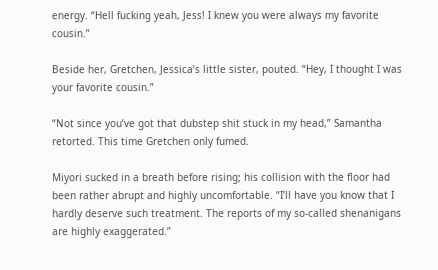energy. “Hell fucking yeah, Jess! I knew you were always my favorite cousin.”

Beside her, Gretchen, Jessica’s little sister, pouted. “Hey, I thought I was your favorite cousin.”

“Not since you’ve got that dubstep shit stuck in my head,” Samantha retorted. This time Gretchen only fumed.

Miyori sucked in a breath before rising; his collision with the floor had been rather abrupt and highly uncomfortable. “I’ll have you know that I hardly deserve such treatment. The reports of my so-called shenanigans are highly exaggerated.”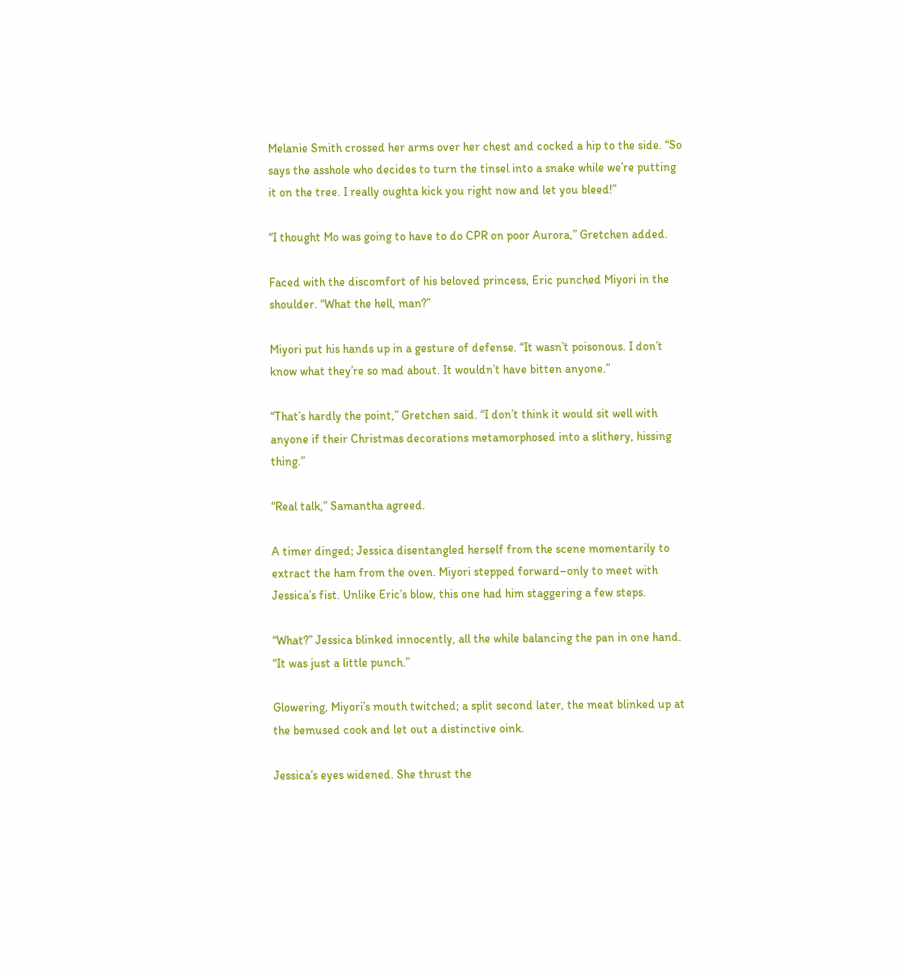Melanie Smith crossed her arms over her chest and cocked a hip to the side. “So says the asshole who decides to turn the tinsel into a snake while we’re putting it on the tree. I really oughta kick you right now and let you bleed!”

“I thought Mo was going to have to do CPR on poor Aurora,” Gretchen added.

Faced with the discomfort of his beloved princess, Eric punched Miyori in the shoulder. “What the hell, man?”

Miyori put his hands up in a gesture of defense. “It wasn’t poisonous. I don’t know what they’re so mad about. It wouldn’t have bitten anyone.”

“That’s hardly the point,” Gretchen said. “I don’t think it would sit well with anyone if their Christmas decorations metamorphosed into a slithery, hissing thing.”

“Real talk,” Samantha agreed.

A timer dinged; Jessica disentangled herself from the scene momentarily to extract the ham from the oven. Miyori stepped forward–only to meet with Jessica’s fist. Unlike Eric’s blow, this one had him staggering a few steps.

“What?” Jessica blinked innocently, all the while balancing the pan in one hand. “It was just a little punch.”

Glowering, Miyori’s mouth twitched; a split second later, the meat blinked up at the bemused cook and let out a distinctive oink.

Jessica’s eyes widened. She thrust the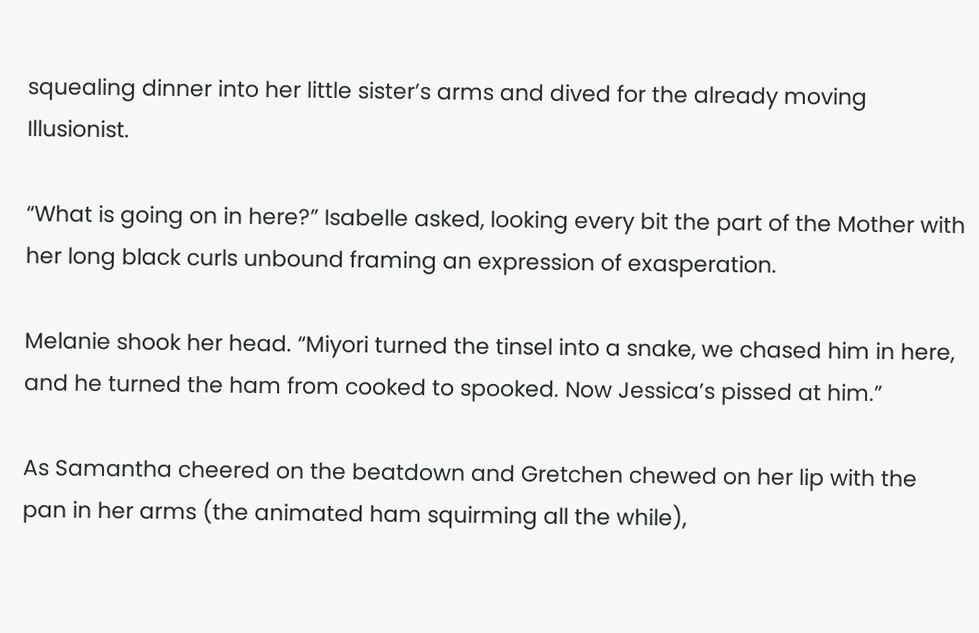squealing dinner into her little sister’s arms and dived for the already moving Illusionist.

“What is going on in here?” Isabelle asked, looking every bit the part of the Mother with her long black curls unbound framing an expression of exasperation.

Melanie shook her head. “Miyori turned the tinsel into a snake, we chased him in here, and he turned the ham from cooked to spooked. Now Jessica’s pissed at him.”

As Samantha cheered on the beatdown and Gretchen chewed on her lip with the pan in her arms (the animated ham squirming all the while),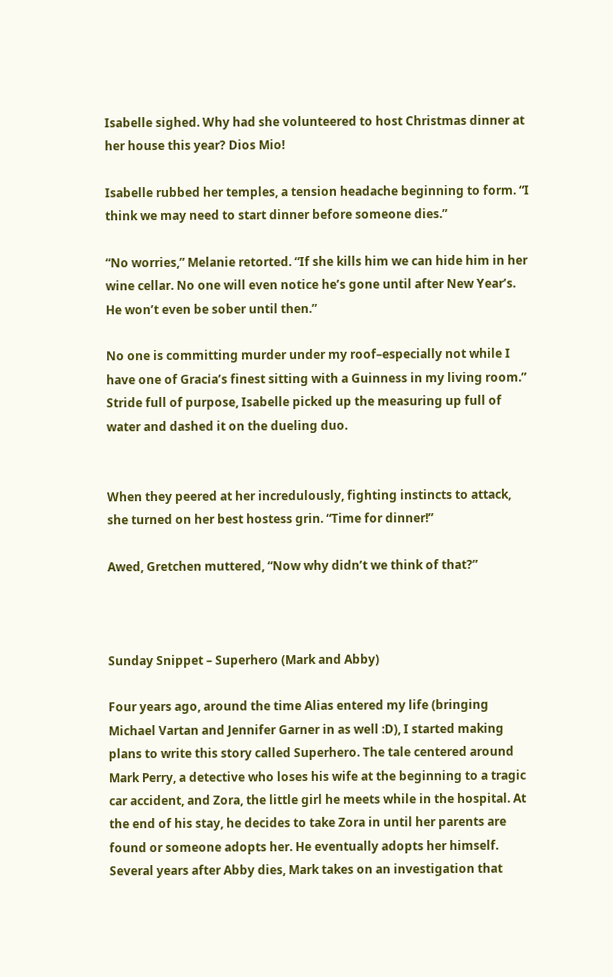Isabelle sighed. Why had she volunteered to host Christmas dinner at her house this year? Dios Mio!

Isabelle rubbed her temples, a tension headache beginning to form. “I think we may need to start dinner before someone dies.”

“No worries,” Melanie retorted. “If she kills him we can hide him in her wine cellar. No one will even notice he’s gone until after New Year’s. He won’t even be sober until then.”

No one is committing murder under my roof–especially not while I have one of Gracia’s finest sitting with a Guinness in my living room.” Stride full of purpose, Isabelle picked up the measuring up full of water and dashed it on the dueling duo.


When they peered at her incredulously, fighting instincts to attack, she turned on her best hostess grin. “Time for dinner!”

Awed, Gretchen muttered, “Now why didn’t we think of that?”



Sunday Snippet – Superhero (Mark and Abby)

Four years ago, around the time Alias entered my life (bringing Michael Vartan and Jennifer Garner in as well :D), I started making plans to write this story called Superhero. The tale centered around Mark Perry, a detective who loses his wife at the beginning to a tragic car accident, and Zora, the little girl he meets while in the hospital. At the end of his stay, he decides to take Zora in until her parents are found or someone adopts her. He eventually adopts her himself. Several years after Abby dies, Mark takes on an investigation that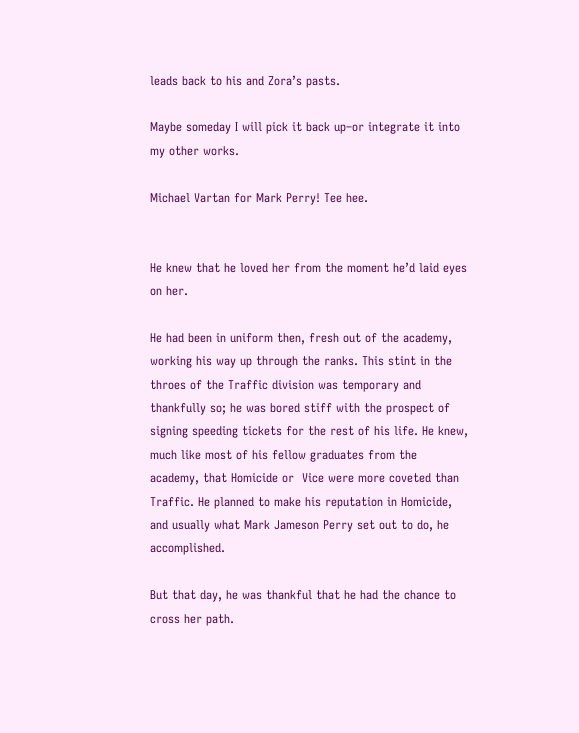leads back to his and Zora’s pasts.

Maybe someday I will pick it back up–or integrate it into my other works.

Michael Vartan for Mark Perry! Tee hee.


He knew that he loved her from the moment he’d laid eyes on her.

He had been in uniform then, fresh out of the academy, working his way up through the ranks. This stint in the throes of the Traffic division was temporary and thankfully so; he was bored stiff with the prospect of signing speeding tickets for the rest of his life. He knew, much like most of his fellow graduates from the academy, that Homicide or  Vice were more coveted than Traffic. He planned to make his reputation in Homicide, and usually what Mark Jameson Perry set out to do, he accomplished.

But that day, he was thankful that he had the chance to cross her path.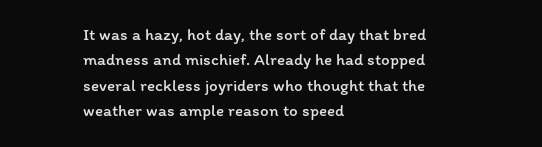It was a hazy, hot day, the sort of day that bred madness and mischief. Already he had stopped several reckless joyriders who thought that the weather was ample reason to speed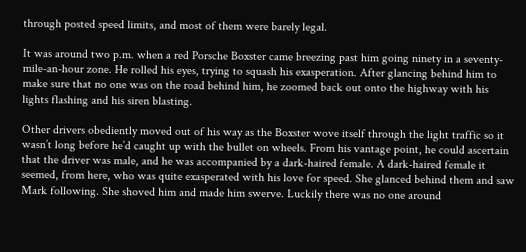through posted speed limits, and most of them were barely legal.

It was around two p.m. when a red Porsche Boxster came breezing past him going ninety in a seventy-mile-an-hour zone. He rolled his eyes, trying to squash his exasperation. After glancing behind him to make sure that no one was on the road behind him, he zoomed back out onto the highway with his lights flashing and his siren blasting.

Other drivers obediently moved out of his way as the Boxster wove itself through the light traffic so it wasn’t long before he’d caught up with the bullet on wheels. From his vantage point, he could ascertain that the driver was male, and he was accompanied by a dark-haired female. A dark-haired female it seemed, from here, who was quite exasperated with his love for speed. She glanced behind them and saw Mark following. She shoved him and made him swerve. Luckily there was no one around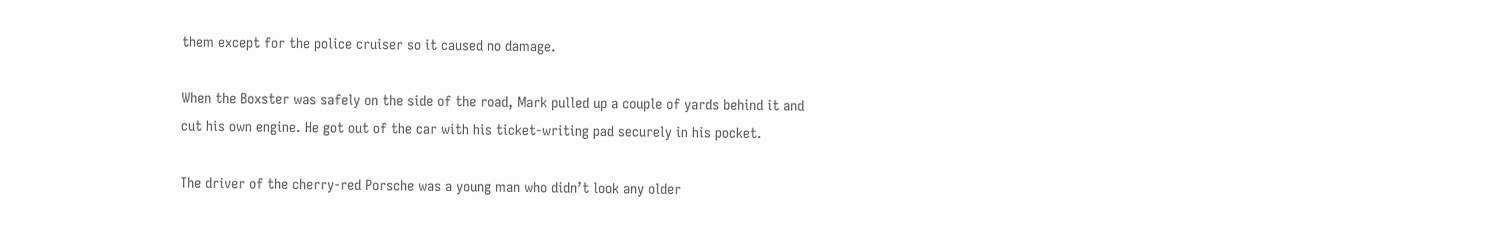them except for the police cruiser so it caused no damage.

When the Boxster was safely on the side of the road, Mark pulled up a couple of yards behind it and cut his own engine. He got out of the car with his ticket-writing pad securely in his pocket.

The driver of the cherry-red Porsche was a young man who didn’t look any older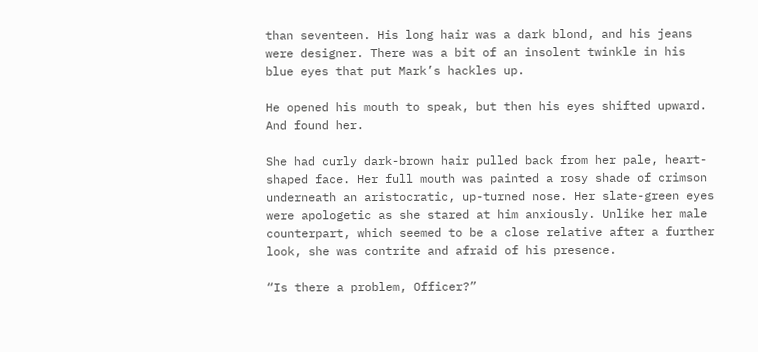than seventeen. His long hair was a dark blond, and his jeans were designer. There was a bit of an insolent twinkle in his blue eyes that put Mark’s hackles up.

He opened his mouth to speak, but then his eyes shifted upward. And found her.

She had curly dark-brown hair pulled back from her pale, heart-shaped face. Her full mouth was painted a rosy shade of crimson underneath an aristocratic, up-turned nose. Her slate-green eyes were apologetic as she stared at him anxiously. Unlike her male counterpart, which seemed to be a close relative after a further look, she was contrite and afraid of his presence.

“Is there a problem, Officer?”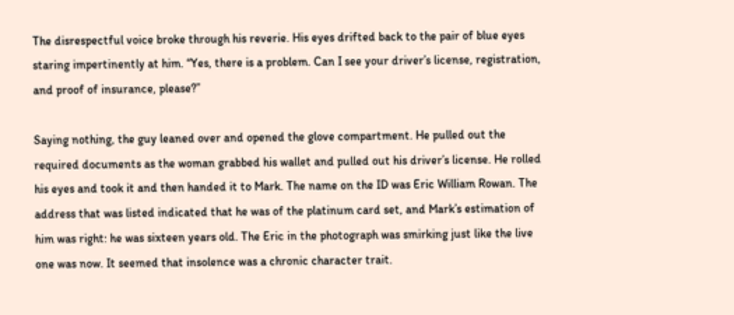The disrespectful voice broke through his reverie. His eyes drifted back to the pair of blue eyes staring impertinently at him. “Yes, there is a problem. Can I see your driver’s license, registration, and proof of insurance, please?”

Saying nothing, the guy leaned over and opened the glove compartment. He pulled out the required documents as the woman grabbed his wallet and pulled out his driver’s license. He rolled his eyes and took it and then handed it to Mark. The name on the ID was Eric William Rowan. The address that was listed indicated that he was of the platinum card set, and Mark’s estimation of him was right: he was sixteen years old. The Eric in the photograph was smirking just like the live one was now. It seemed that insolence was a chronic character trait.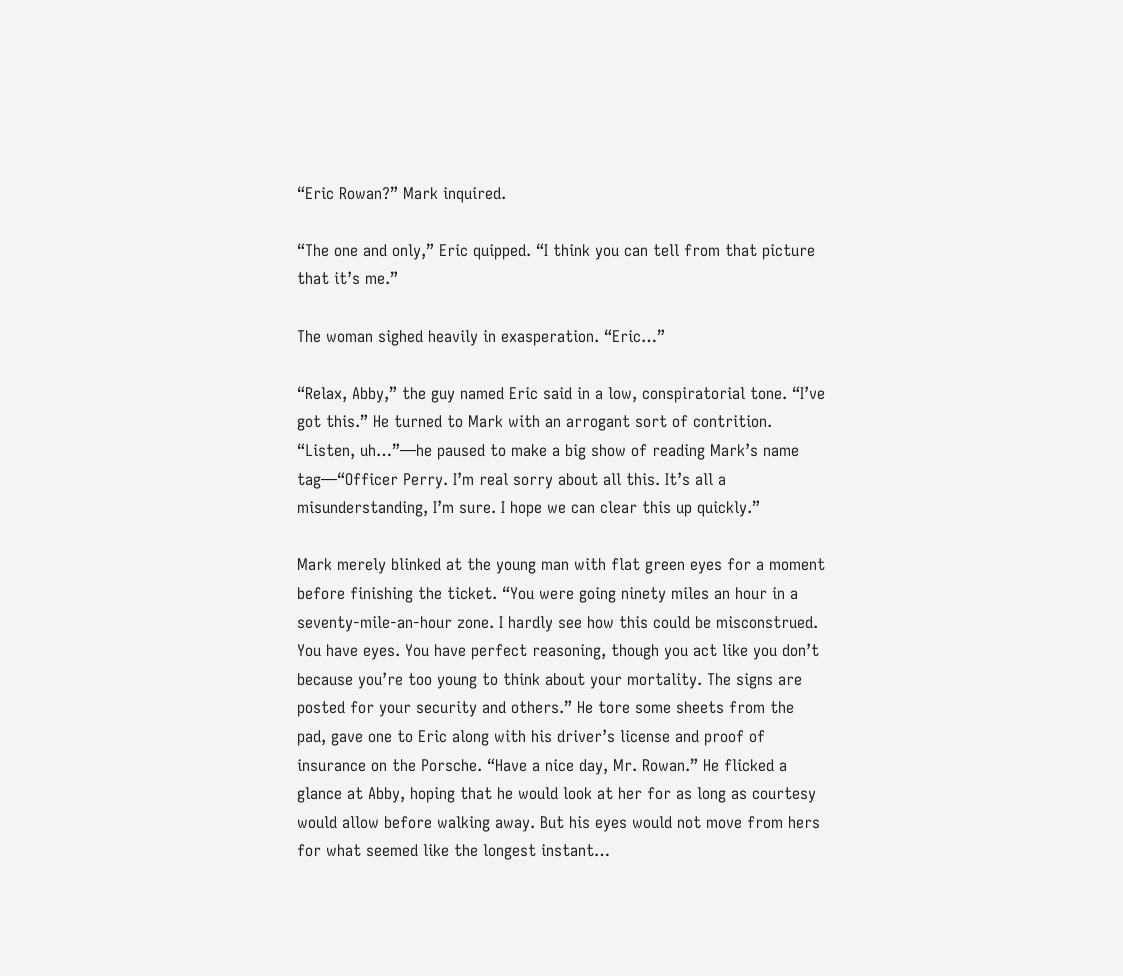“Eric Rowan?” Mark inquired.

“The one and only,” Eric quipped. “I think you can tell from that picture that it’s me.”

The woman sighed heavily in exasperation. “Eric…”

“Relax, Abby,” the guy named Eric said in a low, conspiratorial tone. “I’ve got this.” He turned to Mark with an arrogant sort of contrition. “Listen, uh…”—he paused to make a big show of reading Mark’s name tag—“Officer Perry. I’m real sorry about all this. It’s all a misunderstanding, I’m sure. I hope we can clear this up quickly.”

Mark merely blinked at the young man with flat green eyes for a moment before finishing the ticket. “You were going ninety miles an hour in a seventy-mile-an-hour zone. I hardly see how this could be misconstrued. You have eyes. You have perfect reasoning, though you act like you don’t because you’re too young to think about your mortality. The signs are posted for your security and others.” He tore some sheets from the pad, gave one to Eric along with his driver’s license and proof of insurance on the Porsche. “Have a nice day, Mr. Rowan.” He flicked a glance at Abby, hoping that he would look at her for as long as courtesy would allow before walking away. But his eyes would not move from hers for what seemed like the longest instant…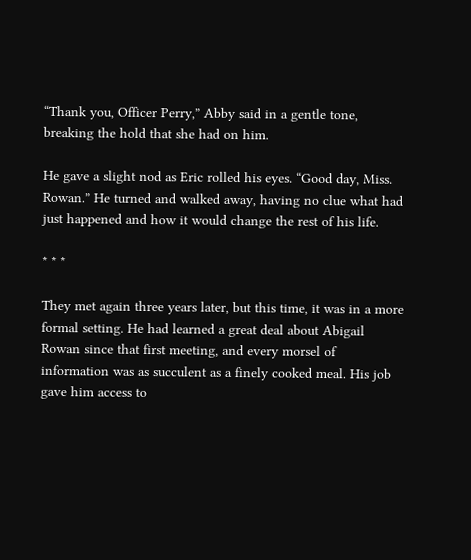“Thank you, Officer Perry,” Abby said in a gentle tone, breaking the hold that she had on him.

He gave a slight nod as Eric rolled his eyes. “Good day, Miss. Rowan.” He turned and walked away, having no clue what had just happened and how it would change the rest of his life.

* * *

They met again three years later, but this time, it was in a more formal setting. He had learned a great deal about Abigail Rowan since that first meeting, and every morsel of information was as succulent as a finely cooked meal. His job gave him access to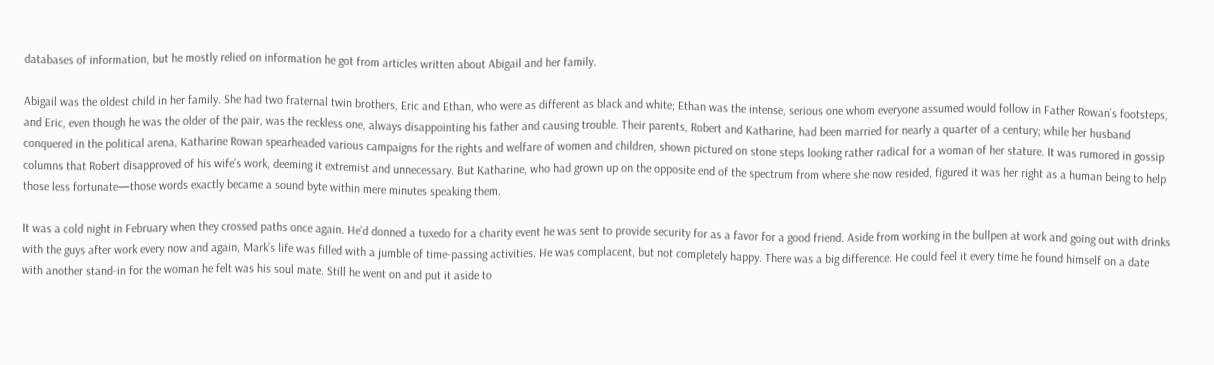databases of information, but he mostly relied on information he got from articles written about Abigail and her family.

Abigail was the oldest child in her family. She had two fraternal twin brothers, Eric and Ethan, who were as different as black and white; Ethan was the intense, serious one whom everyone assumed would follow in Father Rowan’s footsteps, and Eric, even though he was the older of the pair, was the reckless one, always disappointing his father and causing trouble. Their parents, Robert and Katharine, had been married for nearly a quarter of a century; while her husband conquered in the political arena, Katharine Rowan spearheaded various campaigns for the rights and welfare of women and children, shown pictured on stone steps looking rather radical for a woman of her stature. It was rumored in gossip columns that Robert disapproved of his wife’s work, deeming it extremist and unnecessary. But Katharine, who had grown up on the opposite end of the spectrum from where she now resided, figured it was her right as a human being to help those less fortunate—those words exactly became a sound byte within mere minutes speaking them.

It was a cold night in February when they crossed paths once again. He’d donned a tuxedo for a charity event he was sent to provide security for as a favor for a good friend. Aside from working in the bullpen at work and going out with drinks with the guys after work every now and again, Mark’s life was filled with a jumble of time-passing activities. He was complacent, but not completely happy. There was a big difference. He could feel it every time he found himself on a date with another stand-in for the woman he felt was his soul mate. Still he went on and put it aside to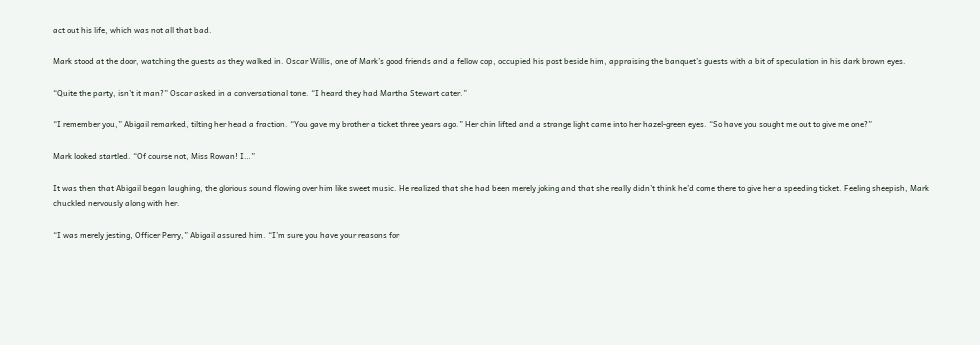act out his life, which was not all that bad.

Mark stood at the door, watching the guests as they walked in. Oscar Willis, one of Mark’s good friends and a fellow cop, occupied his post beside him, appraising the banquet’s guests with a bit of speculation in his dark brown eyes.

“Quite the party, isn’t it man?” Oscar asked in a conversational tone. “I heard they had Martha Stewart cater.”

“I remember you,” Abigail remarked, tilting her head a fraction. “You gave my brother a ticket three years ago.” Her chin lifted and a strange light came into her hazel-green eyes. “So have you sought me out to give me one?”

Mark looked startled. “Of course not, Miss Rowan! I…”

It was then that Abigail began laughing, the glorious sound flowing over him like sweet music. He realized that she had been merely joking and that she really didn’t think he’d come there to give her a speeding ticket. Feeling sheepish, Mark chuckled nervously along with her.

“I was merely jesting, Officer Perry,” Abigail assured him. “I’m sure you have your reasons for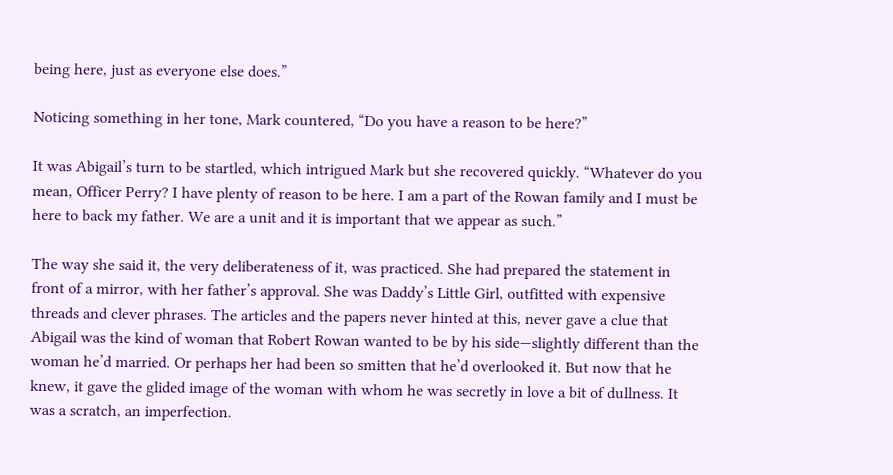being here, just as everyone else does.”

Noticing something in her tone, Mark countered, “Do you have a reason to be here?”

It was Abigail’s turn to be startled, which intrigued Mark but she recovered quickly. “Whatever do you mean, Officer Perry? I have plenty of reason to be here. I am a part of the Rowan family and I must be here to back my father. We are a unit and it is important that we appear as such.”

The way she said it, the very deliberateness of it, was practiced. She had prepared the statement in front of a mirror, with her father’s approval. She was Daddy’s Little Girl, outfitted with expensive threads and clever phrases. The articles and the papers never hinted at this, never gave a clue that Abigail was the kind of woman that Robert Rowan wanted to be by his side—slightly different than the woman he’d married. Or perhaps her had been so smitten that he’d overlooked it. But now that he knew, it gave the glided image of the woman with whom he was secretly in love a bit of dullness. It was a scratch, an imperfection.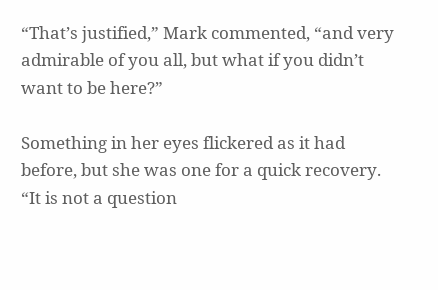“That’s justified,” Mark commented, “and very admirable of you all, but what if you didn’t want to be here?”

Something in her eyes flickered as it had before, but she was one for a quick recovery. “It is not a question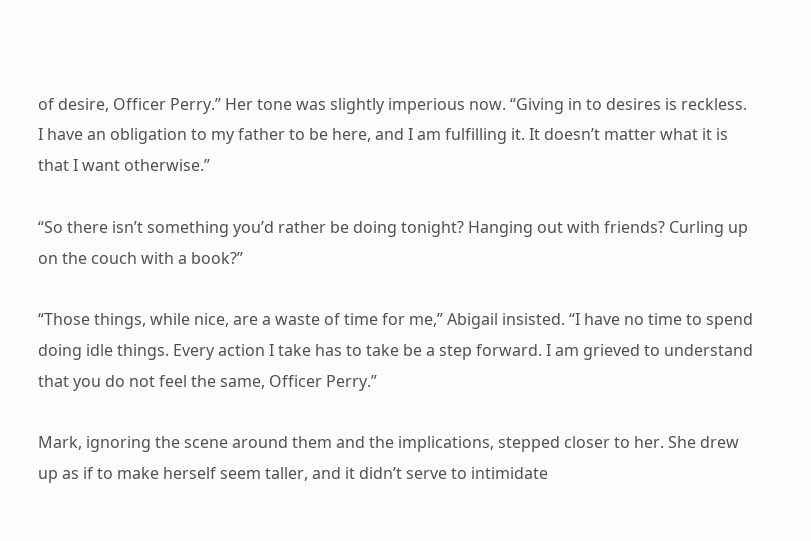of desire, Officer Perry.” Her tone was slightly imperious now. “Giving in to desires is reckless. I have an obligation to my father to be here, and I am fulfilling it. It doesn’t matter what it is that I want otherwise.”

“So there isn’t something you’d rather be doing tonight? Hanging out with friends? Curling up on the couch with a book?”

“Those things, while nice, are a waste of time for me,” Abigail insisted. “I have no time to spend doing idle things. Every action I take has to take be a step forward. I am grieved to understand that you do not feel the same, Officer Perry.”

Mark, ignoring the scene around them and the implications, stepped closer to her. She drew up as if to make herself seem taller, and it didn’t serve to intimidate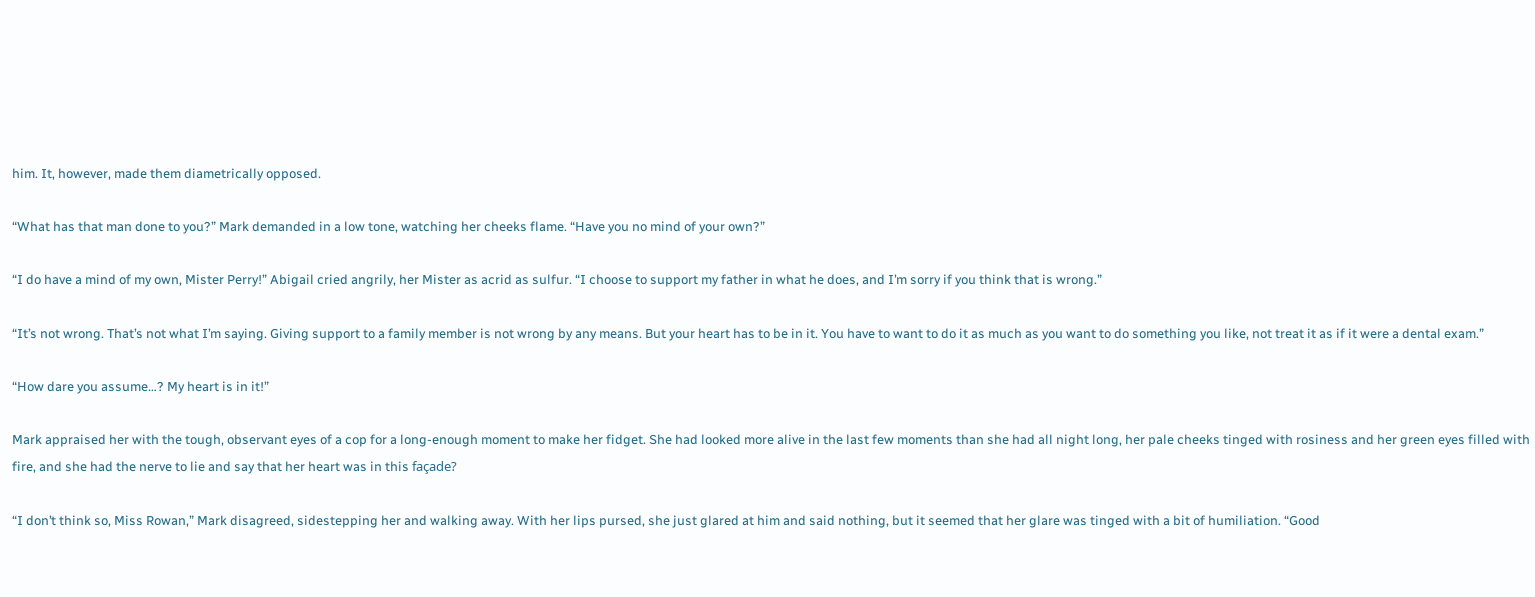him. It, however, made them diametrically opposed.

“What has that man done to you?” Mark demanded in a low tone, watching her cheeks flame. “Have you no mind of your own?”

“I do have a mind of my own, Mister Perry!” Abigail cried angrily, her Mister as acrid as sulfur. “I choose to support my father in what he does, and I’m sorry if you think that is wrong.”

“It’s not wrong. That’s not what I’m saying. Giving support to a family member is not wrong by any means. But your heart has to be in it. You have to want to do it as much as you want to do something you like, not treat it as if it were a dental exam.”

“How dare you assume…? My heart is in it!”

Mark appraised her with the tough, observant eyes of a cop for a long-enough moment to make her fidget. She had looked more alive in the last few moments than she had all night long, her pale cheeks tinged with rosiness and her green eyes filled with fire, and she had the nerve to lie and say that her heart was in this façade?

“I don’t think so, Miss Rowan,” Mark disagreed, sidestepping her and walking away. With her lips pursed, she just glared at him and said nothing, but it seemed that her glare was tinged with a bit of humiliation. “Good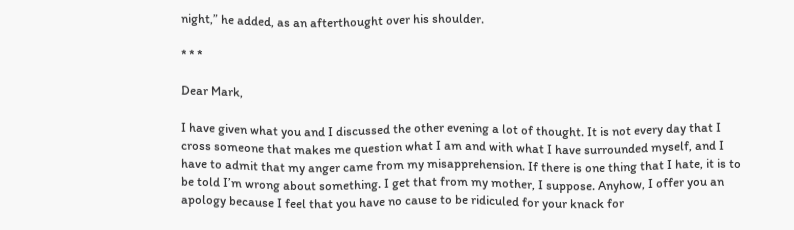night,” he added, as an afterthought over his shoulder.

* * *

Dear Mark,

I have given what you and I discussed the other evening a lot of thought. It is not every day that I cross someone that makes me question what I am and with what I have surrounded myself, and I have to admit that my anger came from my misapprehension. If there is one thing that I hate, it is to be told I’m wrong about something. I get that from my mother, I suppose. Anyhow, I offer you an apology because I feel that you have no cause to be ridiculed for your knack for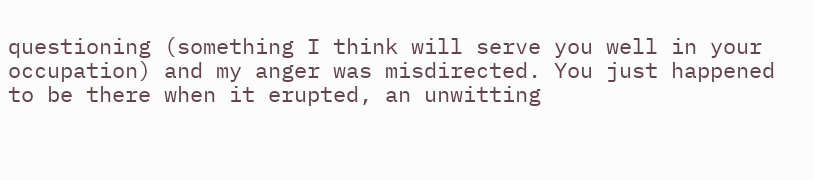questioning (something I think will serve you well in your occupation) and my anger was misdirected. You just happened to be there when it erupted, an unwitting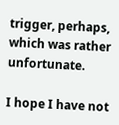trigger, perhaps, which was rather unfortunate.

I hope I have not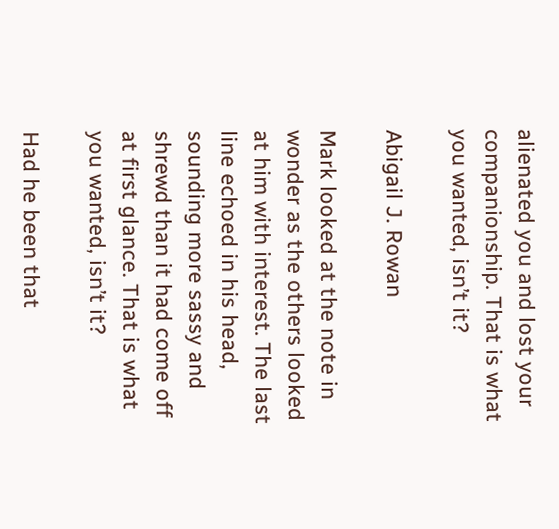alienated you and lost your companionship. That is what you wanted, isn’t it?

Abigail J. Rowan

Mark looked at the note in wonder as the others looked at him with interest. The last line echoed in his head, sounding more sassy and shrewd than it had come off at first glance. That is what you wanted, isn’t it?

Had he been that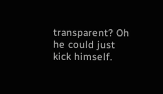transparent? Oh he could just kick himself.